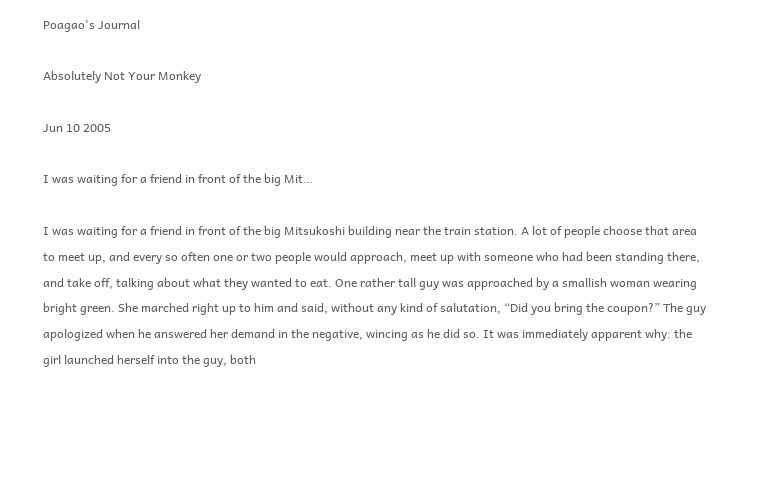Poagao's Journal

Absolutely Not Your Monkey

Jun 10 2005

I was waiting for a friend in front of the big Mit…

I was waiting for a friend in front of the big Mitsukoshi building near the train station. A lot of people choose that area to meet up, and every so often one or two people would approach, meet up with someone who had been standing there, and take off, talking about what they wanted to eat. One rather tall guy was approached by a smallish woman wearing bright green. She marched right up to him and said, without any kind of salutation, “Did you bring the coupon?” The guy apologized when he answered her demand in the negative, wincing as he did so. It was immediately apparent why: the girl launched herself into the guy, both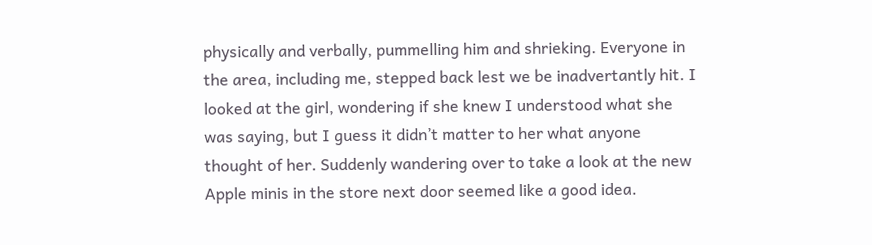physically and verbally, pummelling him and shrieking. Everyone in the area, including me, stepped back lest we be inadvertantly hit. I looked at the girl, wondering if she knew I understood what she was saying, but I guess it didn’t matter to her what anyone thought of her. Suddenly wandering over to take a look at the new Apple minis in the store next door seemed like a good idea.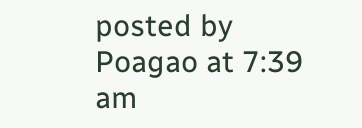posted by Poagao at 7:39 am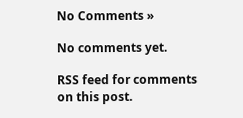No Comments »

No comments yet.

RSS feed for comments on this post.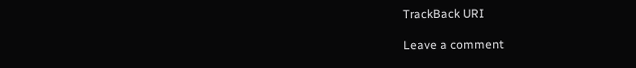TrackBack URI

Leave a comment